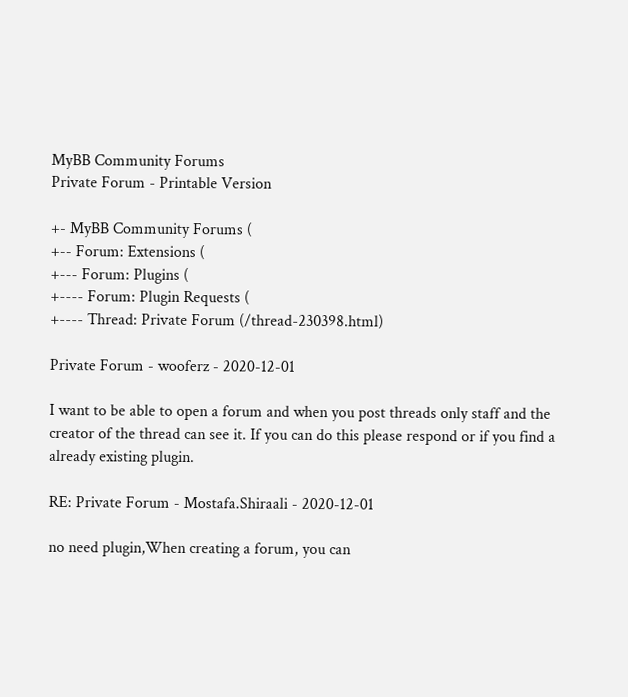MyBB Community Forums
Private Forum - Printable Version

+- MyBB Community Forums (
+-- Forum: Extensions (
+--- Forum: Plugins (
+---- Forum: Plugin Requests (
+---- Thread: Private Forum (/thread-230398.html)

Private Forum - wooferz - 2020-12-01

I want to be able to open a forum and when you post threads only staff and the creator of the thread can see it. If you can do this please respond or if you find a already existing plugin.

RE: Private Forum - Mostafa.Shiraali - 2020-12-01

no need plugin,When creating a forum, you can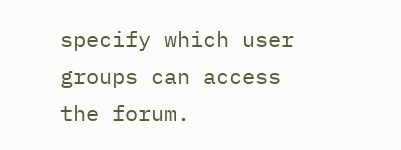specify which user groups can access the forum.